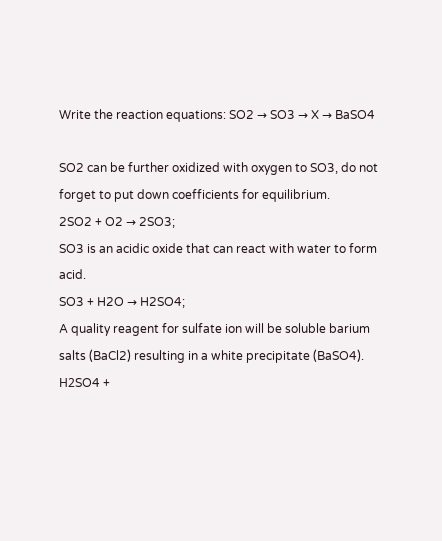Write the reaction equations: SO2 → SO3 → X → BaSO4

SO2 can be further oxidized with oxygen to SO3, do not forget to put down coefficients for equilibrium.
2SO2 + O2 → 2SO3;
SO3 is an acidic oxide that can react with water to form acid.
SO3 + H2O → H2SO4;
A quality reagent for sulfate ion will be soluble barium salts (BaCl2) resulting in a white precipitate (BaSO4).
Н2SO4 +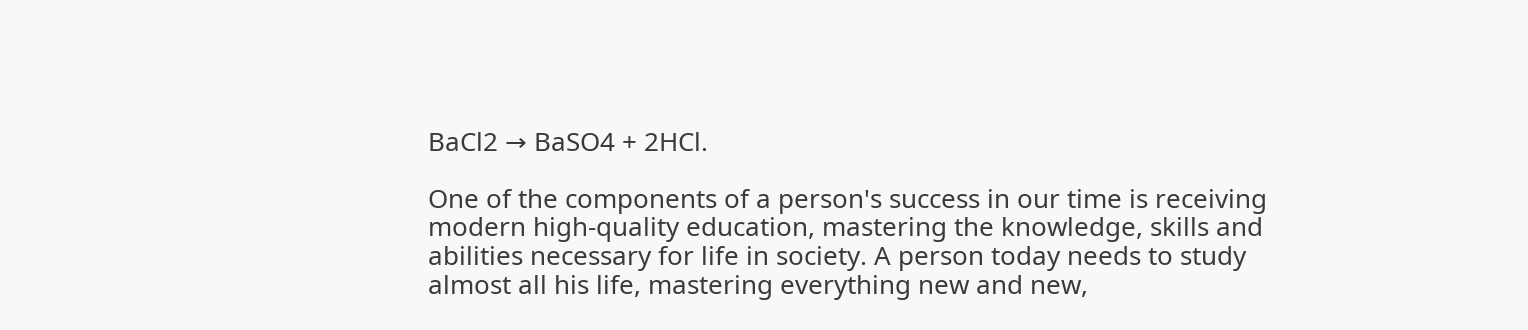BaCl2 → BaSO4 + 2HCl.

One of the components of a person's success in our time is receiving modern high-quality education, mastering the knowledge, skills and abilities necessary for life in society. A person today needs to study almost all his life, mastering everything new and new,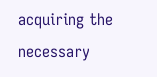acquiring the necessary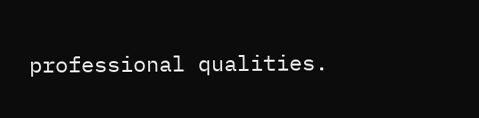professional qualities.